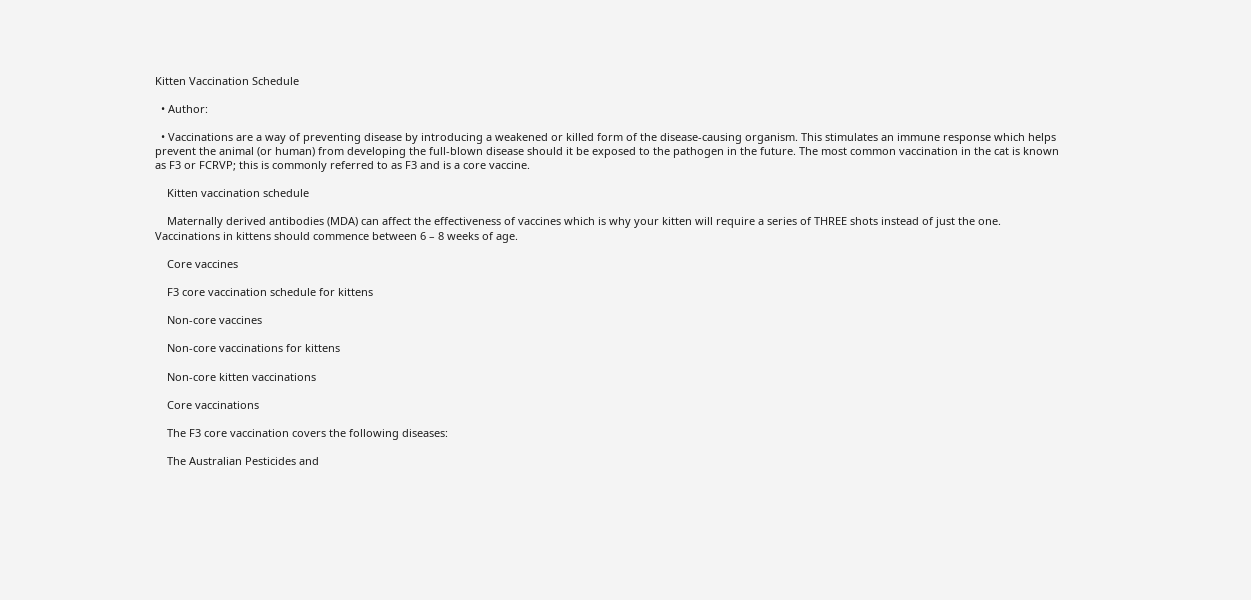Kitten Vaccination Schedule

  • Author:

  • Vaccinations are a way of preventing disease by introducing a weakened or killed form of the disease-causing organism. This stimulates an immune response which helps prevent the animal (or human) from developing the full-blown disease should it be exposed to the pathogen in the future. The most common vaccination in the cat is known as F3 or FCRVP; this is commonly referred to as F3 and is a core vaccine.

    Kitten vaccination schedule

    Maternally derived antibodies (MDA) can affect the effectiveness of vaccines which is why your kitten will require a series of THREE shots instead of just the one. Vaccinations in kittens should commence between 6 – 8 weeks of age.

    Core vaccines

    F3 core vaccination schedule for kittens

    Non-core vaccines

    Non-core vaccinations for kittens

    Non-core kitten vaccinations

    Core vaccinations

    The F3 core vaccination covers the following diseases:

    The Australian Pesticides and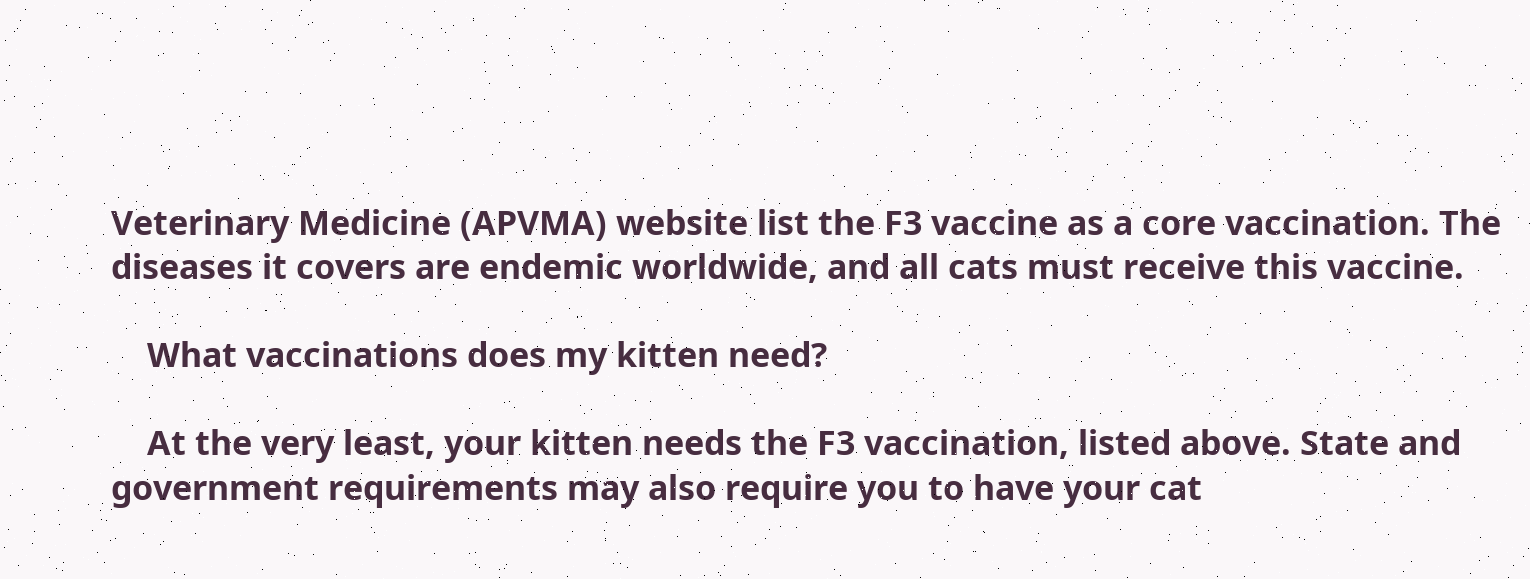Veterinary Medicine (APVMA) website list the F3 vaccine as a core vaccination. The diseases it covers are endemic worldwide, and all cats must receive this vaccine.

    What vaccinations does my kitten need?

    At the very least, your kitten needs the F3 vaccination, listed above. State and government requirements may also require you to have your cat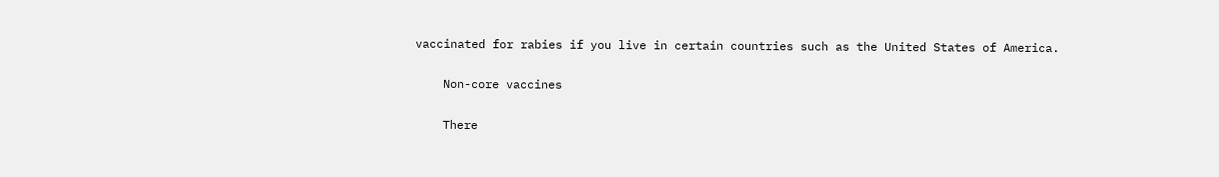vaccinated for rabies if you live in certain countries such as the United States of America.

    Non-core vaccines

    There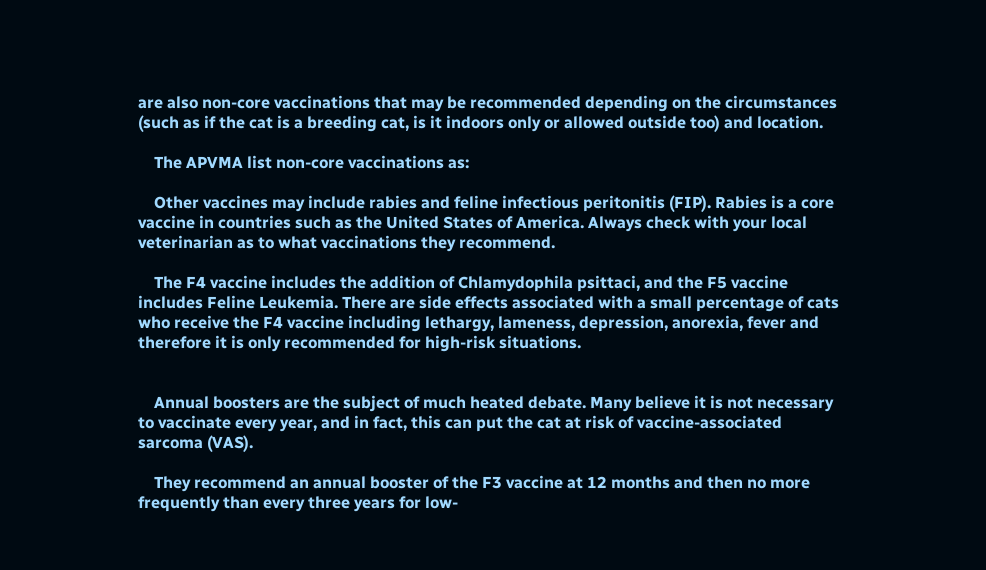are also non-core vaccinations that may be recommended depending on the circumstances (such as if the cat is a breeding cat, is it indoors only or allowed outside too) and location.

    The APVMA list non-core vaccinations as:

    Other vaccines may include rabies and feline infectious peritonitis (FIP). Rabies is a core vaccine in countries such as the United States of America. Always check with your local veterinarian as to what vaccinations they recommend.

    The F4 vaccine includes the addition of Chlamydophila psittaci, and the F5 vaccine includes Feline Leukemia. There are side effects associated with a small percentage of cats who receive the F4 vaccine including lethargy, lameness, depression, anorexia, fever and therefore it is only recommended for high-risk situations.


    Annual boosters are the subject of much heated debate. Many believe it is not necessary to vaccinate every year, and in fact, this can put the cat at risk of vaccine-associated sarcoma (VAS).

    They recommend an annual booster of the F3 vaccine at 12 months and then no more frequently than every three years for low-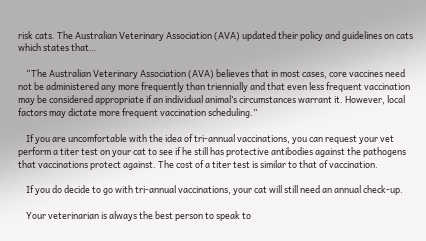risk cats. The Australian Veterinary Association (AVA) updated their policy and guidelines on cats which states that…

    “The Australian Veterinary Association (AVA) believes that in most cases, core vaccines need not be administered any more frequently than triennially and that even less frequent vaccination may be considered appropriate if an individual animal’s circumstances warrant it. However, local factors may dictate more frequent vaccination scheduling.”

    If you are uncomfortable with the idea of tri-annual vaccinations, you can request your vet perform a titer test on your cat to see if he still has protective antibodies against the pathogens that vaccinations protect against. The cost of a titer test is similar to that of vaccination.

    If you do decide to go with tri-annual vaccinations, your cat will still need an annual check-up.

    Your veterinarian is always the best person to speak to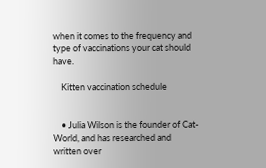when it comes to the frequency and type of vaccinations your cat should have.

    Kitten vaccination schedule


    • Julia Wilson is the founder of Cat-World, and has researched and written over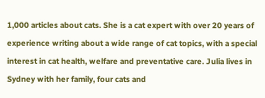1,000 articles about cats. She is a cat expert with over 20 years of experience writing about a wide range of cat topics, with a special interest in cat health, welfare and preventative care. Julia lives in Sydney with her family, four cats and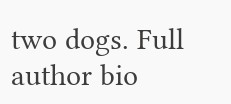two dogs. Full author bio